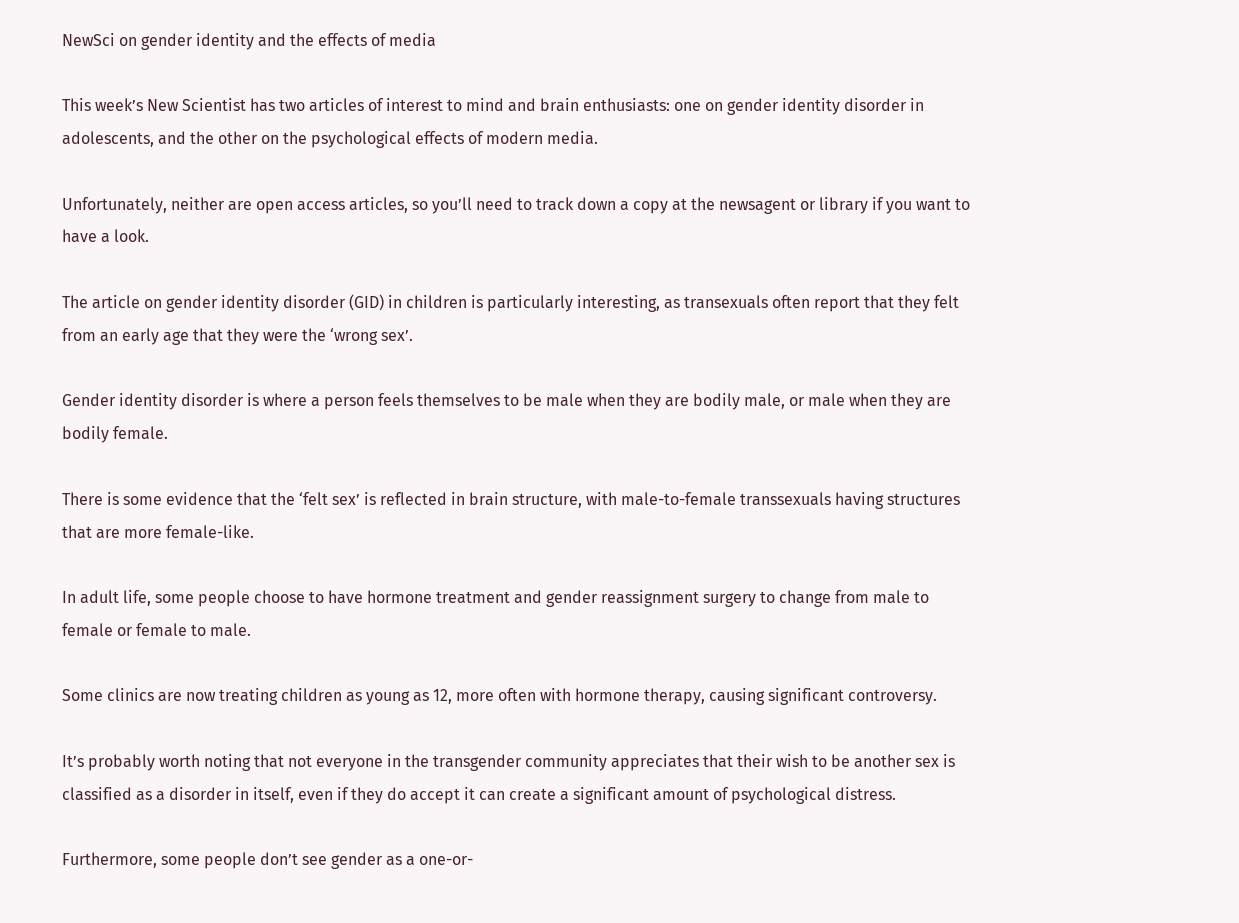NewSci on gender identity and the effects of media

This week’s New Scientist has two articles of interest to mind and brain enthusiasts: one on gender identity disorder in adolescents, and the other on the psychological effects of modern media.

Unfortunately, neither are open access articles, so you’ll need to track down a copy at the newsagent or library if you want to have a look.

The article on gender identity disorder (GID) in children is particularly interesting, as transexuals often report that they felt from an early age that they were the ‘wrong sex’.

Gender identity disorder is where a person feels themselves to be male when they are bodily male, or male when they are bodily female.

There is some evidence that the ‘felt sex’ is reflected in brain structure, with male-to-female transsexuals having structures that are more female-like.

In adult life, some people choose to have hormone treatment and gender reassignment surgery to change from male to female or female to male.

Some clinics are now treating children as young as 12, more often with hormone therapy, causing significant controversy.

It’s probably worth noting that not everyone in the transgender community appreciates that their wish to be another sex is classified as a disorder in itself, even if they do accept it can create a significant amount of psychological distress.

Furthermore, some people don’t see gender as a one-or-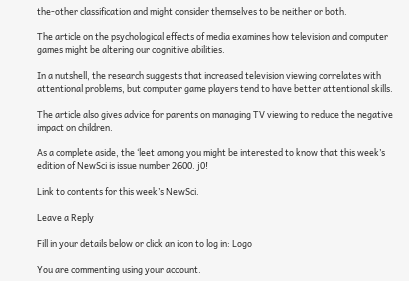the-other classification and might consider themselves to be neither or both.

The article on the psychological effects of media examines how television and computer games might be altering our cognitive abilities.

In a nutshell, the research suggests that increased television viewing correlates with attentional problems, but computer game players tend to have better attentional skills.

The article also gives advice for parents on managing TV viewing to reduce the negative impact on children.

As a complete aside, the ‘leet among you might be interested to know that this week’s edition of NewSci is issue number 2600. j0!

Link to contents for this week’s NewSci.

Leave a Reply

Fill in your details below or click an icon to log in: Logo

You are commenting using your account.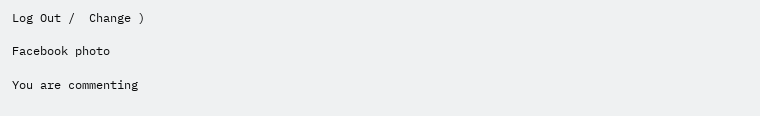Log Out /  Change )

Facebook photo

You are commenting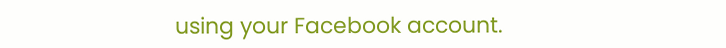using your Facebook account.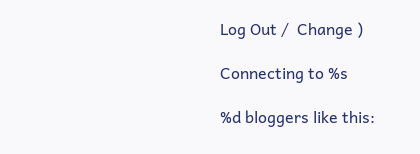Log Out /  Change )

Connecting to %s

%d bloggers like this: